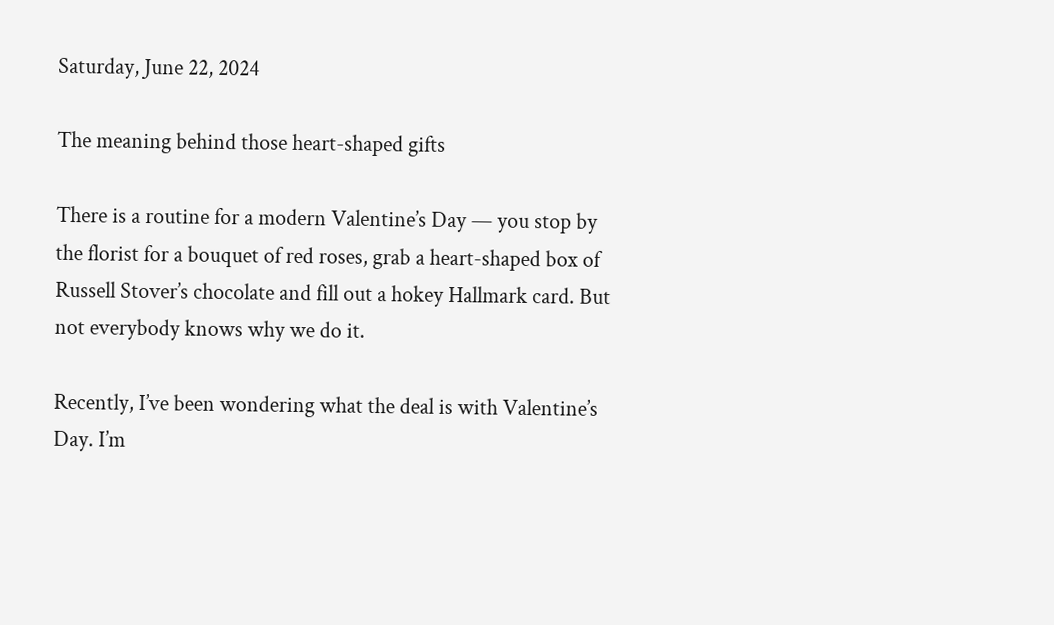Saturday, June 22, 2024

The meaning behind those heart-shaped gifts

There is a routine for a modern Valentine’s Day — you stop by the florist for a bouquet of red roses, grab a heart-shaped box of Russell Stover’s chocolate and fill out a hokey Hallmark card. But not everybody knows why we do it.

Recently, I’ve been wondering what the deal is with Valentine’s Day. I’m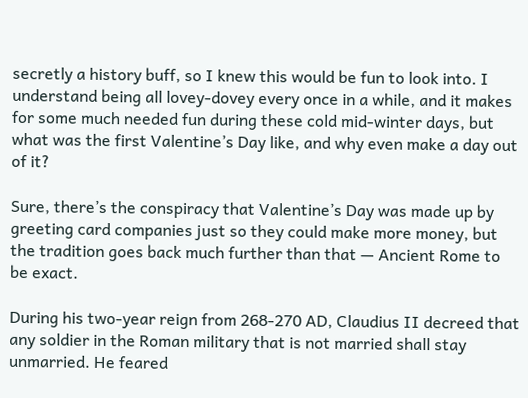secretly a history buff, so I knew this would be fun to look into. I understand being all lovey-dovey every once in a while, and it makes for some much needed fun during these cold mid-winter days, but what was the first Valentine’s Day like, and why even make a day out of it?

Sure, there’s the conspiracy that Valentine’s Day was made up by greeting card companies just so they could make more money, but the tradition goes back much further than that — Ancient Rome to be exact.

During his two-year reign from 268-270 AD, Claudius II decreed that any soldier in the Roman military that is not married shall stay unmarried. He feared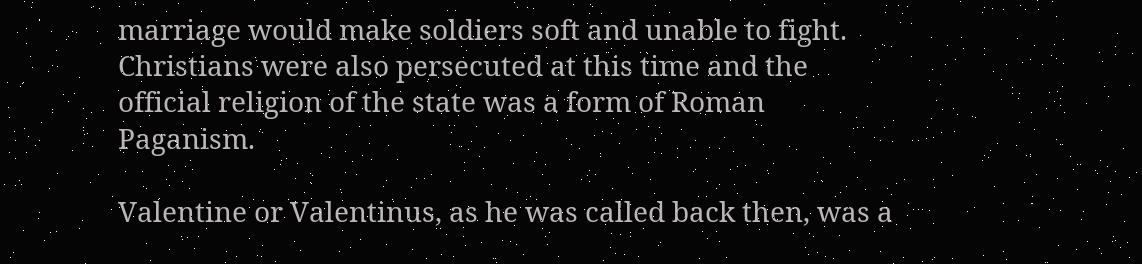marriage would make soldiers soft and unable to fight. Christians were also persecuted at this time and the official religion of the state was a form of Roman Paganism.

Valentine or Valentinus, as he was called back then, was a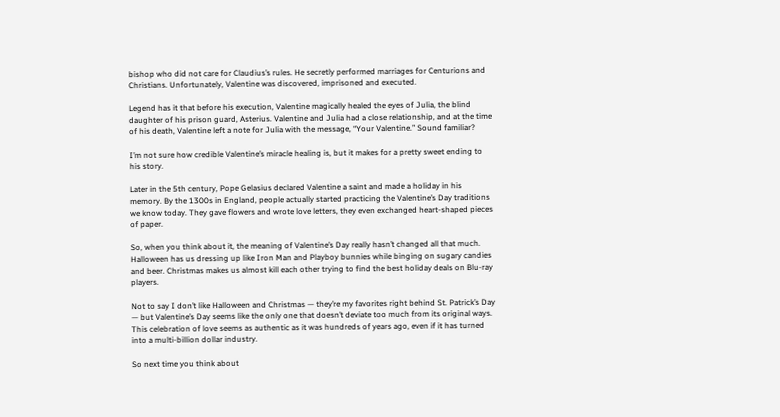bishop who did not care for Claudius’s rules. He secretly performed marriages for Centurions and Christians. Unfortunately, Valentine was discovered, imprisoned and executed.

Legend has it that before his execution, Valentine magically healed the eyes of Julia, the blind daughter of his prison guard, Asterius. Valentine and Julia had a close relationship, and at the time of his death, Valentine left a note for Julia with the message, “Your Valentine.” Sound familiar?

I’m not sure how credible Valentine’s miracle healing is, but it makes for a pretty sweet ending to his story.

Later in the 5th century, Pope Gelasius declared Valentine a saint and made a holiday in his memory. By the 1300s in England, people actually started practicing the Valentine’s Day traditions we know today. They gave flowers and wrote love letters, they even exchanged heart-shaped pieces of paper.

So, when you think about it, the meaning of Valentine’s Day really hasn’t changed all that much. Halloween has us dressing up like Iron Man and Playboy bunnies while binging on sugary candies and beer. Christmas makes us almost kill each other trying to find the best holiday deals on Blu-ray players.

Not to say I don’t like Halloween and Christmas — they’re my favorites right behind St. Patrick’s Day — but Valentine’s Day seems like the only one that doesn’t deviate too much from its original ways. This celebration of love seems as authentic as it was hundreds of years ago, even if it has turned into a multi-billion dollar industry.

So next time you think about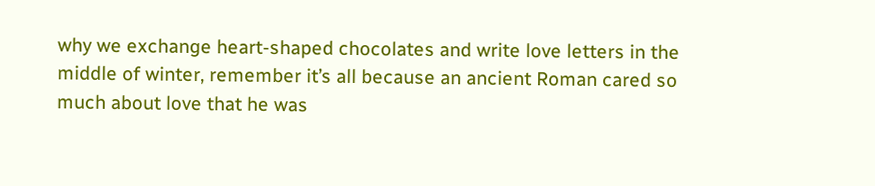why we exchange heart-shaped chocolates and write love letters in the middle of winter, remember it’s all because an ancient Roman cared so much about love that he was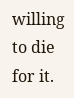willing to die for it.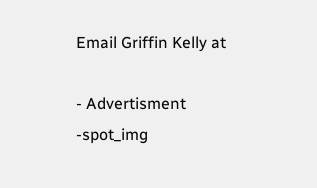Email Griffin Kelly at

- Advertisment -spot_img